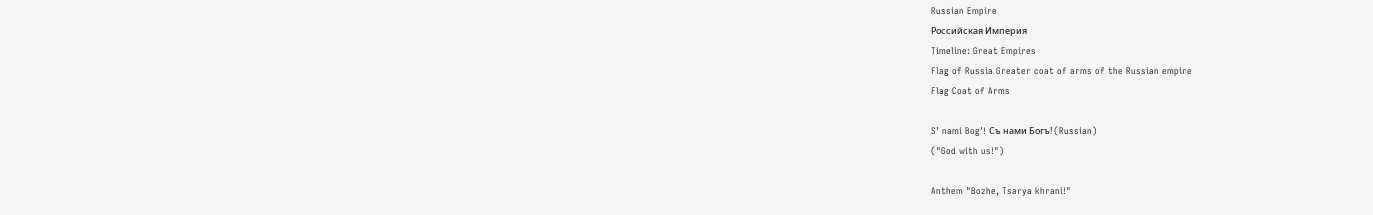Russian Empire
Российская Империя
Timeline: Great Empires
Flag of Russia Greater coat of arms of the Russian empire
Flag Coat of Arms

S' nami Bog'! Съ нами Богъ! (Russian)
("God with us!")

Anthem "Bozhe, Tsarya khrani!"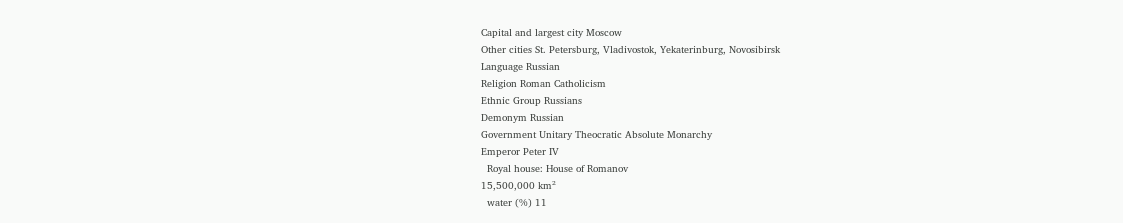Capital and largest city Moscow
Other cities St. Petersburg, Vladivostok, Yekaterinburg, Novosibirsk
Language Russian
Religion Roman Catholicism
Ethnic Group Russians
Demonym Russian
Government Unitary Theocratic Absolute Monarchy
Emperor Peter IV
  Royal house: House of Romanov
15,500,000 km²
  water (%) 11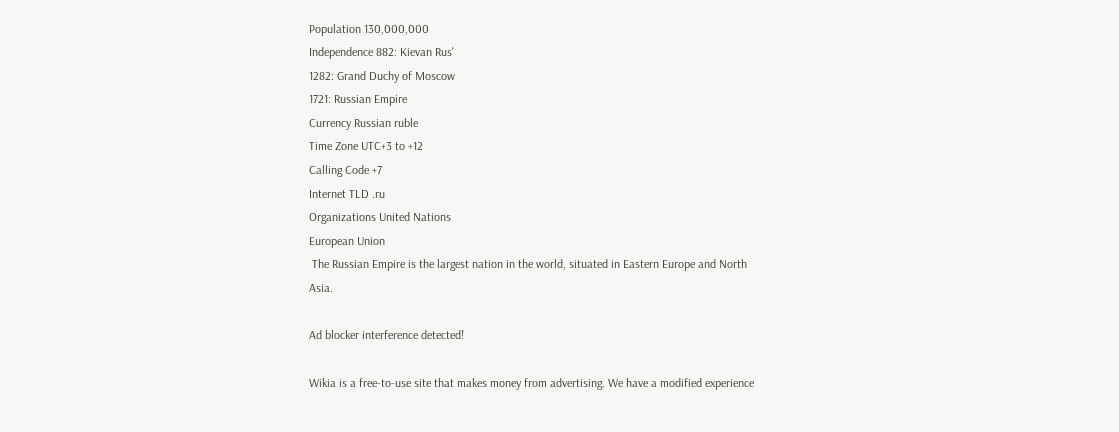Population 130,000,000
Independence 882: Kievan Rus'
1282: Grand Duchy of Moscow
1721: Russian Empire
Currency Russian ruble
Time Zone UTC+3 to +12
Calling Code +7
Internet TLD .ru
Organizations United Nations
European Union
 The Russian Empire is the largest nation in the world, situated in Eastern Europe and North Asia.

Ad blocker interference detected!

Wikia is a free-to-use site that makes money from advertising. We have a modified experience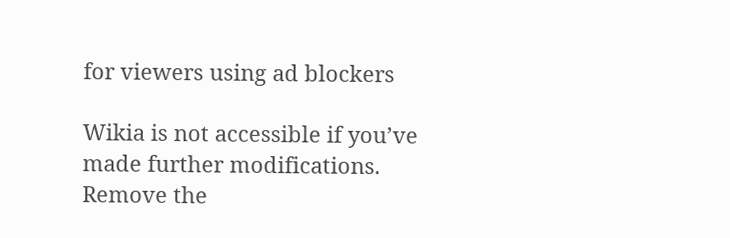for viewers using ad blockers

Wikia is not accessible if you’ve made further modifications. Remove the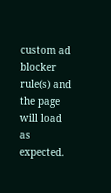custom ad blocker rule(s) and the page will load as expected.